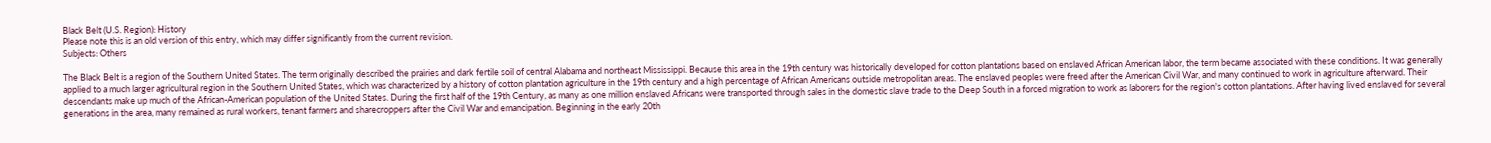Black Belt (U.S. Region): History
Please note this is an old version of this entry, which may differ significantly from the current revision.
Subjects: Others

The Black Belt is a region of the Southern United States. The term originally described the prairies and dark fertile soil of central Alabama and northeast Mississippi. Because this area in the 19th century was historically developed for cotton plantations based on enslaved African American labor, the term became associated with these conditions. It was generally applied to a much larger agricultural region in the Southern United States, which was characterized by a history of cotton plantation agriculture in the 19th century and a high percentage of African Americans outside metropolitan areas. The enslaved peoples were freed after the American Civil War, and many continued to work in agriculture afterward. Their descendants make up much of the African-American population of the United States. During the first half of the 19th Century, as many as one million enslaved Africans were transported through sales in the domestic slave trade to the Deep South in a forced migration to work as laborers for the region's cotton plantations. After having lived enslaved for several generations in the area, many remained as rural workers, tenant farmers and sharecroppers after the Civil War and emancipation. Beginning in the early 20th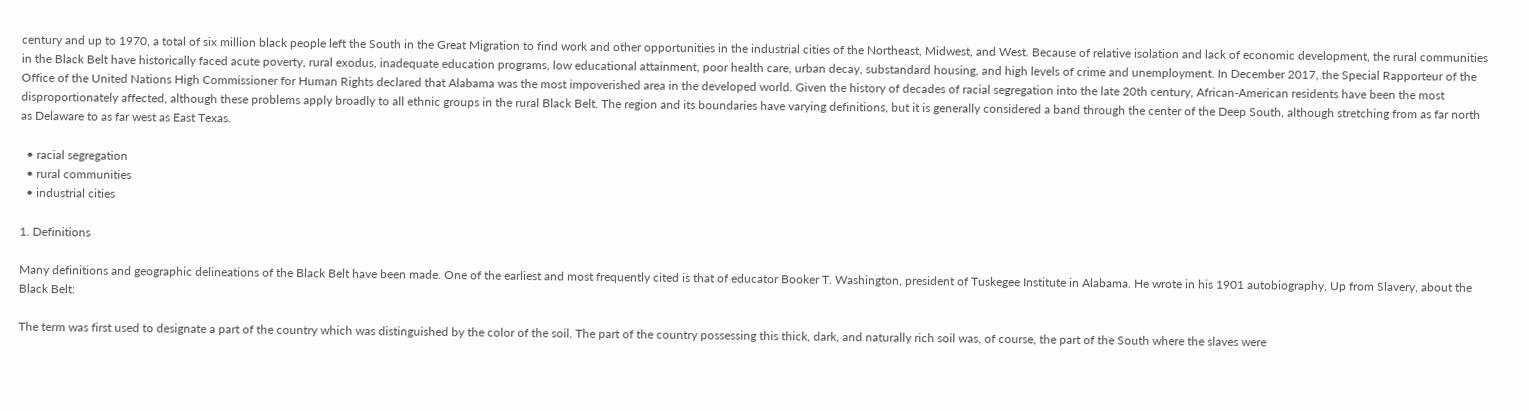century and up to 1970, a total of six million black people left the South in the Great Migration to find work and other opportunities in the industrial cities of the Northeast, Midwest, and West. Because of relative isolation and lack of economic development, the rural communities in the Black Belt have historically faced acute poverty, rural exodus, inadequate education programs, low educational attainment, poor health care, urban decay, substandard housing, and high levels of crime and unemployment. In December 2017, the Special Rapporteur of the Office of the United Nations High Commissioner for Human Rights declared that Alabama was the most impoverished area in the developed world. Given the history of decades of racial segregation into the late 20th century, African-American residents have been the most disproportionately affected, although these problems apply broadly to all ethnic groups in the rural Black Belt. The region and its boundaries have varying definitions, but it is generally considered a band through the center of the Deep South, although stretching from as far north as Delaware to as far west as East Texas.

  • racial segregation
  • rural communities
  • industrial cities

1. Definitions

Many definitions and geographic delineations of the Black Belt have been made. One of the earliest and most frequently cited is that of educator Booker T. Washington, president of Tuskegee Institute in Alabama. He wrote in his 1901 autobiography, Up from Slavery, about the Black Belt:

The term was first used to designate a part of the country which was distinguished by the color of the soil. The part of the country possessing this thick, dark, and naturally rich soil was, of course, the part of the South where the slaves were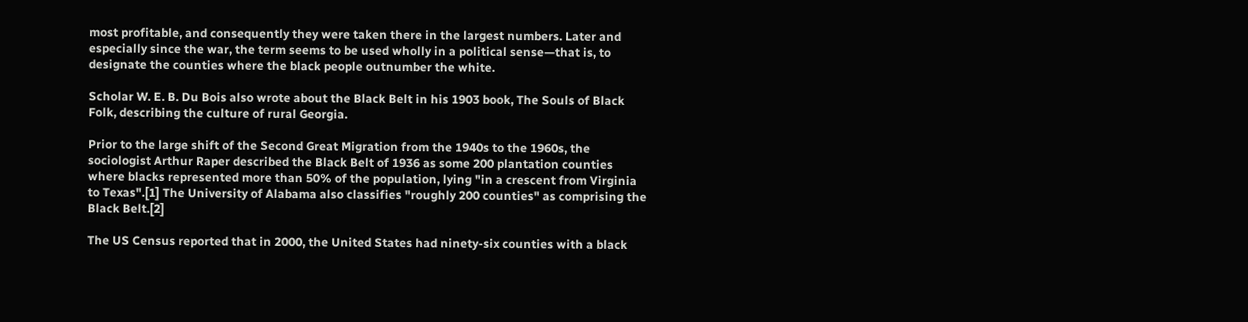most profitable, and consequently they were taken there in the largest numbers. Later and especially since the war, the term seems to be used wholly in a political sense—that is, to designate the counties where the black people outnumber the white.

Scholar W. E. B. Du Bois also wrote about the Black Belt in his 1903 book, The Souls of Black Folk, describing the culture of rural Georgia.

Prior to the large shift of the Second Great Migration from the 1940s to the 1960s, the sociologist Arthur Raper described the Black Belt of 1936 as some 200 plantation counties where blacks represented more than 50% of the population, lying "in a crescent from Virginia to Texas".[1] The University of Alabama also classifies "roughly 200 counties" as comprising the Black Belt.[2]

The US Census reported that in 2000, the United States had ninety-six counties with a black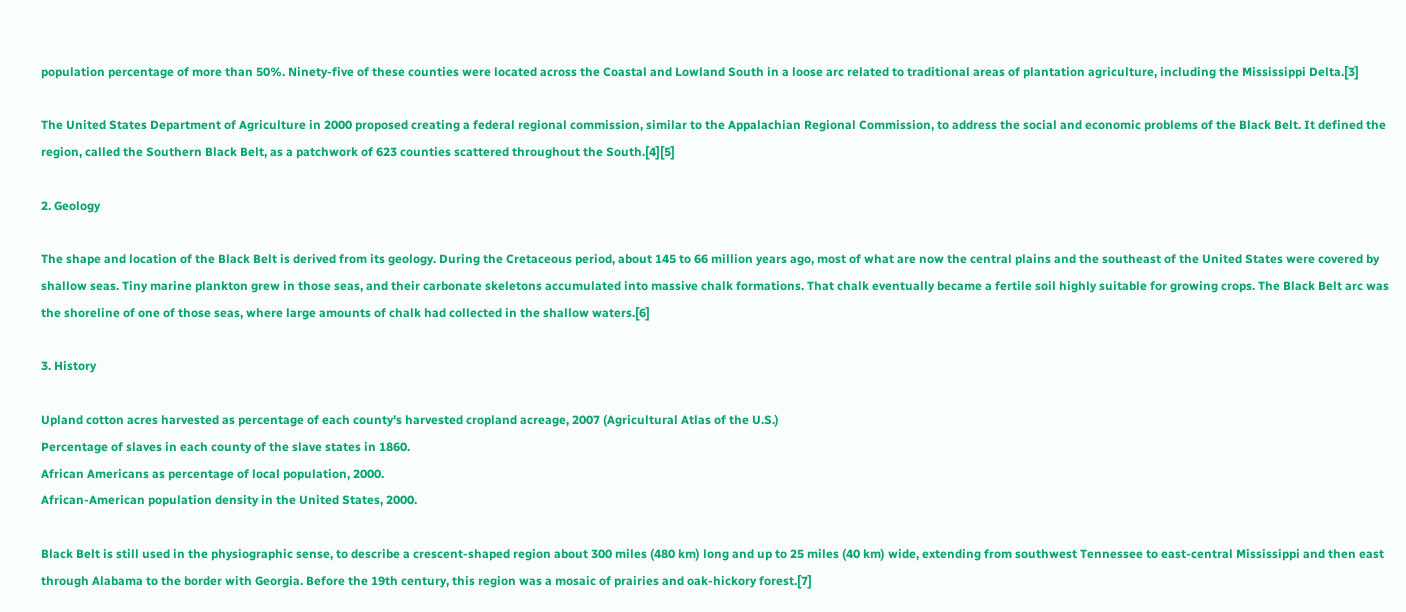population percentage of more than 50%. Ninety-five of these counties were located across the Coastal and Lowland South in a loose arc related to traditional areas of plantation agriculture, including the Mississippi Delta.[3]

The United States Department of Agriculture in 2000 proposed creating a federal regional commission, similar to the Appalachian Regional Commission, to address the social and economic problems of the Black Belt. It defined the region, called the Southern Black Belt, as a patchwork of 623 counties scattered throughout the South.[4][5]

2. Geology

The shape and location of the Black Belt is derived from its geology. During the Cretaceous period, about 145 to 66 million years ago, most of what are now the central plains and the southeast of the United States were covered by shallow seas. Tiny marine plankton grew in those seas, and their carbonate skeletons accumulated into massive chalk formations. That chalk eventually became a fertile soil highly suitable for growing crops. The Black Belt arc was the shoreline of one of those seas, where large amounts of chalk had collected in the shallow waters.[6]

3. History

Upland cotton acres harvested as percentage of each county's harvested cropland acreage, 2007 (Agricultural Atlas of the U.S.)
Percentage of slaves in each county of the slave states in 1860.
African Americans as percentage of local population, 2000.
African-American population density in the United States, 2000.

Black Belt is still used in the physiographic sense, to describe a crescent-shaped region about 300 miles (480 km) long and up to 25 miles (40 km) wide, extending from southwest Tennessee to east-central Mississippi and then east through Alabama to the border with Georgia. Before the 19th century, this region was a mosaic of prairies and oak-hickory forest.[7]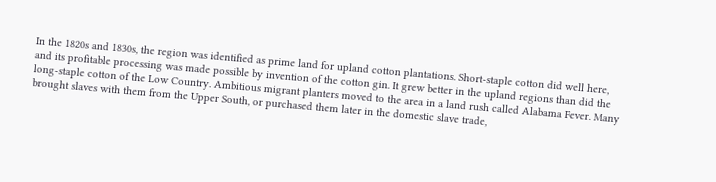In the 1820s and 1830s, the region was identified as prime land for upland cotton plantations. Short-staple cotton did well here, and its profitable processing was made possible by invention of the cotton gin. It grew better in the upland regions than did the long-staple cotton of the Low Country. Ambitious migrant planters moved to the area in a land rush called Alabama Fever. Many brought slaves with them from the Upper South, or purchased them later in the domestic slave trade,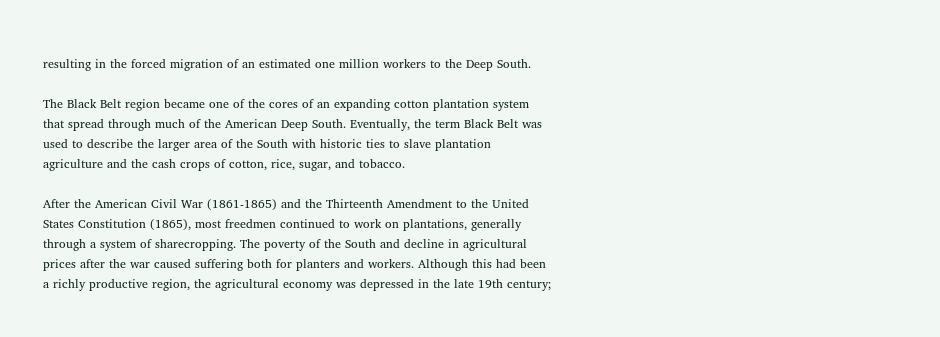resulting in the forced migration of an estimated one million workers to the Deep South.

The Black Belt region became one of the cores of an expanding cotton plantation system that spread through much of the American Deep South. Eventually, the term Black Belt was used to describe the larger area of the South with historic ties to slave plantation agriculture and the cash crops of cotton, rice, sugar, and tobacco.

After the American Civil War (1861-1865) and the Thirteenth Amendment to the United States Constitution (1865), most freedmen continued to work on plantations, generally through a system of sharecropping. The poverty of the South and decline in agricultural prices after the war caused suffering both for planters and workers. Although this had been a richly productive region, the agricultural economy was depressed in the late 19th century;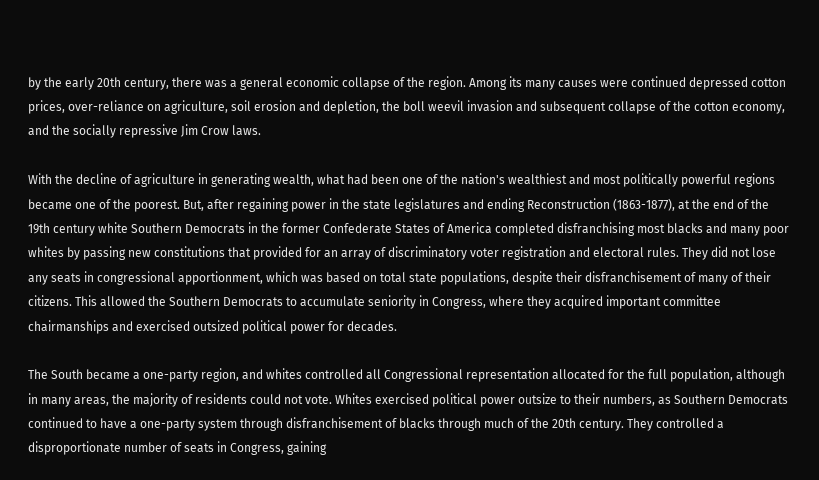by the early 20th century, there was a general economic collapse of the region. Among its many causes were continued depressed cotton prices, over-reliance on agriculture, soil erosion and depletion, the boll weevil invasion and subsequent collapse of the cotton economy, and the socially repressive Jim Crow laws.

With the decline of agriculture in generating wealth, what had been one of the nation's wealthiest and most politically powerful regions became one of the poorest. But, after regaining power in the state legislatures and ending Reconstruction (1863-1877), at the end of the 19th century white Southern Democrats in the former Confederate States of America completed disfranchising most blacks and many poor whites by passing new constitutions that provided for an array of discriminatory voter registration and electoral rules. They did not lose any seats in congressional apportionment, which was based on total state populations, despite their disfranchisement of many of their citizens. This allowed the Southern Democrats to accumulate seniority in Congress, where they acquired important committee chairmanships and exercised outsized political power for decades.

The South became a one-party region, and whites controlled all Congressional representation allocated for the full population, although in many areas, the majority of residents could not vote. Whites exercised political power outsize to their numbers, as Southern Democrats continued to have a one-party system through disfranchisement of blacks through much of the 20th century. They controlled a disproportionate number of seats in Congress, gaining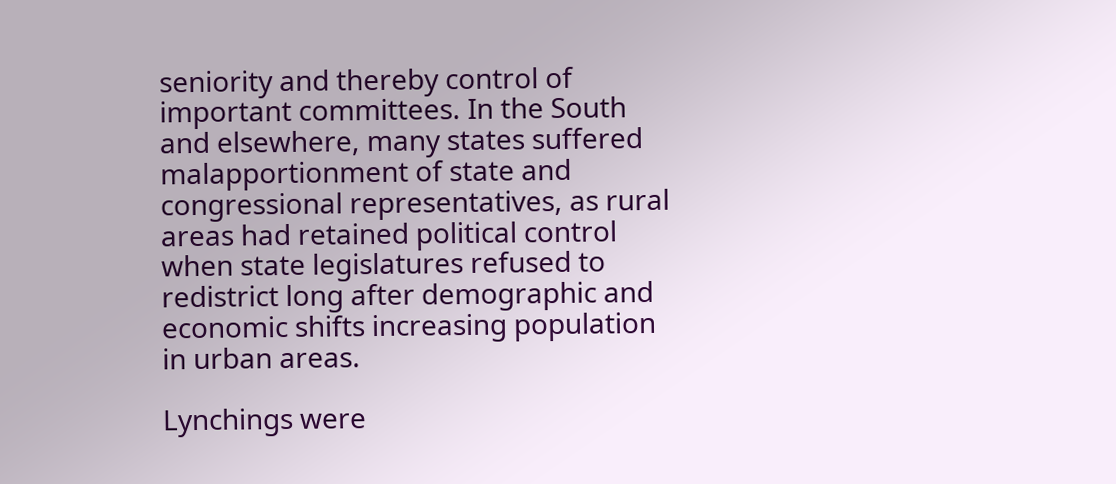seniority and thereby control of important committees. In the South and elsewhere, many states suffered malapportionment of state and congressional representatives, as rural areas had retained political control when state legislatures refused to redistrict long after demographic and economic shifts increasing population in urban areas.

Lynchings were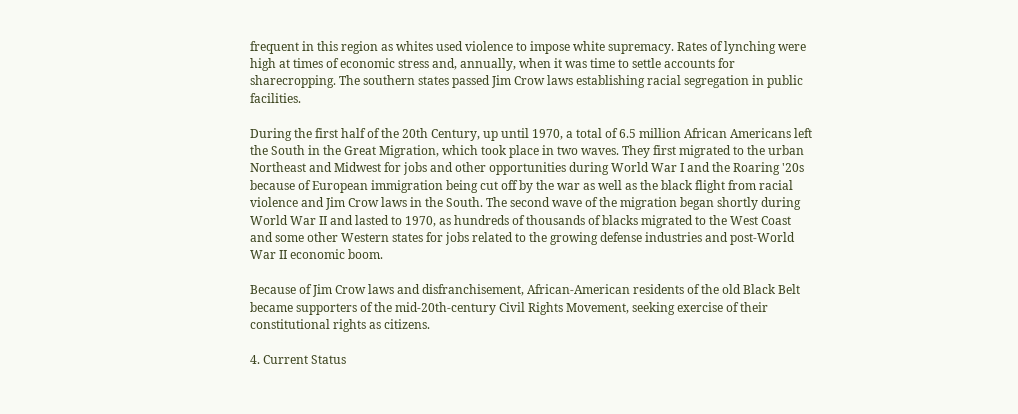frequent in this region as whites used violence to impose white supremacy. Rates of lynching were high at times of economic stress and, annually, when it was time to settle accounts for sharecropping. The southern states passed Jim Crow laws establishing racial segregation in public facilities.

During the first half of the 20th Century, up until 1970, a total of 6.5 million African Americans left the South in the Great Migration, which took place in two waves. They first migrated to the urban Northeast and Midwest for jobs and other opportunities during World War I and the Roaring '20s because of European immigration being cut off by the war as well as the black flight from racial violence and Jim Crow laws in the South. The second wave of the migration began shortly during World War II and lasted to 1970, as hundreds of thousands of blacks migrated to the West Coast and some other Western states for jobs related to the growing defense industries and post-World War II economic boom.

Because of Jim Crow laws and disfranchisement, African-American residents of the old Black Belt became supporters of the mid-20th-century Civil Rights Movement, seeking exercise of their constitutional rights as citizens.

4. Current Status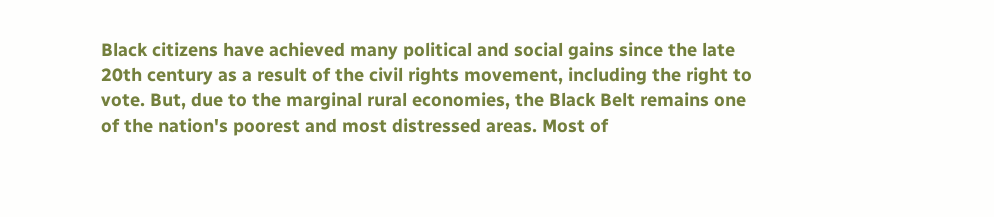Black citizens have achieved many political and social gains since the late 20th century as a result of the civil rights movement, including the right to vote. But, due to the marginal rural economies, the Black Belt remains one of the nation's poorest and most distressed areas. Most of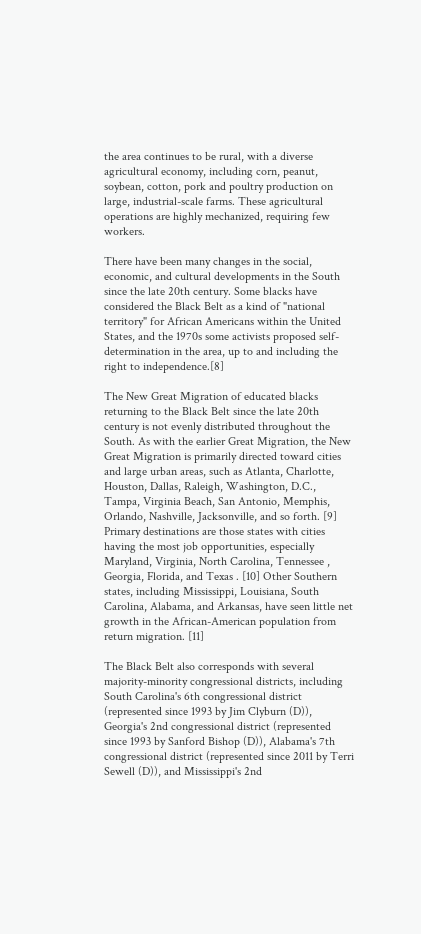the area continues to be rural, with a diverse agricultural economy, including corn, peanut, soybean, cotton, pork and poultry production on large, industrial-scale farms. These agricultural operations are highly mechanized, requiring few workers.

There have been many changes in the social, economic, and cultural developments in the South since the late 20th century. Some blacks have considered the Black Belt as a kind of "national territory" for African Americans within the United States, and the 1970s some activists proposed self-determination in the area, up to and including the right to independence.[8]

The New Great Migration of educated blacks returning to the Black Belt since the late 20th century is not evenly distributed throughout the South. As with the earlier Great Migration, the New Great Migration is primarily directed toward cities and large urban areas, such as Atlanta, Charlotte, Houston, Dallas, Raleigh, Washington, D.C., Tampa, Virginia Beach, San Antonio, Memphis, Orlando, Nashville, Jacksonville, and so forth. [9] Primary destinations are those states with cities having the most job opportunities, especially Maryland, Virginia, North Carolina, Tennessee , Georgia, Florida, and Texas . [10] Other Southern states, including Mississippi, Louisiana, South Carolina, Alabama, and Arkansas, have seen little net growth in the African-American population from return migration. [11]

The Black Belt also corresponds with several majority-minority congressional districts, including South Carolina's 6th congressional district (represented since 1993 by Jim Clyburn (D)), Georgia's 2nd congressional district (represented since 1993 by Sanford Bishop (D)), Alabama's 7th congressional district (represented since 2011 by Terri Sewell (D)), and Mississippi's 2nd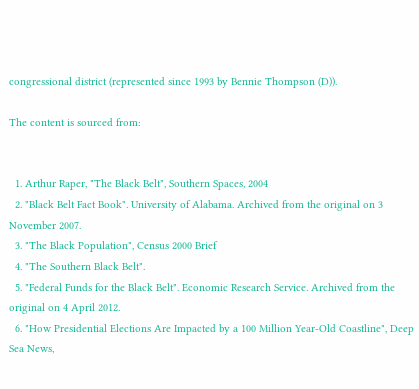congressional district (represented since 1993 by Bennie Thompson (D)).

The content is sourced from:


  1. Arthur Raper, "The Black Belt", Southern Spaces, 2004
  2. "Black Belt Fact Book". University of Alabama. Archived from the original on 3 November 2007.
  3. "The Black Population", Census 2000 Brief
  4. "The Southern Black Belt".
  5. "Federal Funds for the Black Belt". Economic Research Service. Archived from the original on 4 April 2012.
  6. "How Presidential Elections Are Impacted by a 100 Million Year-Old Coastline", Deep Sea News,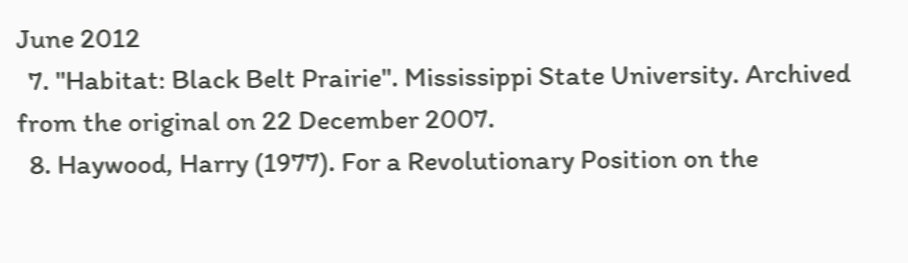June 2012
  7. "Habitat: Black Belt Prairie". Mississippi State University. Archived from the original on 22 December 2007.
  8. Haywood, Harry (1977). For a Revolutionary Position on the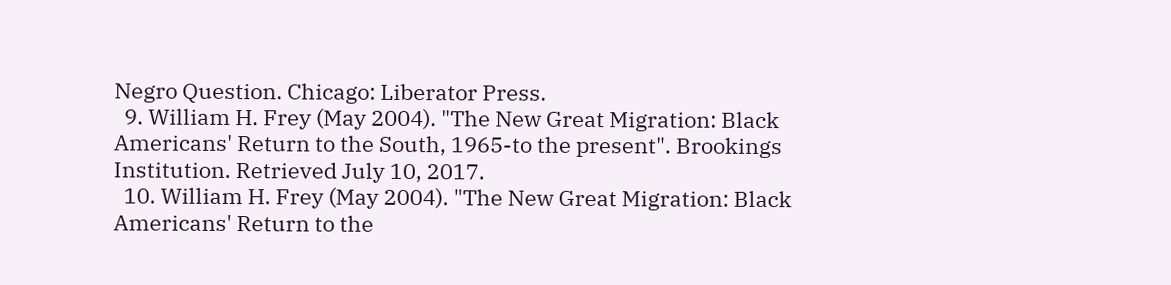Negro Question. Chicago: Liberator Press.
  9. William H. Frey (May 2004). "The New Great Migration: Black Americans' Return to the South, 1965-to the present". Brookings Institution. Retrieved July 10, 2017.
  10. William H. Frey (May 2004). "The New Great Migration: Black Americans' Return to the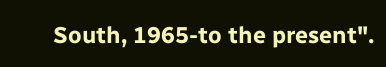South, 1965-to the present".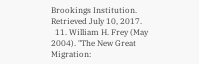Brookings Institution. Retrieved July 10, 2017.
  11. William H. Frey (May 2004). "The New Great Migration: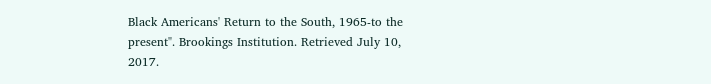Black Americans' Return to the South, 1965-to the present". Brookings Institution. Retrieved July 10, 2017.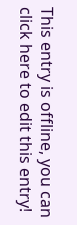This entry is offline, you can click here to edit this entry!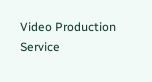Video Production Service